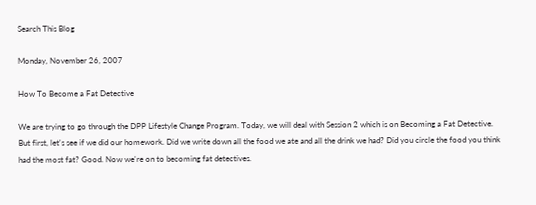Search This Blog

Monday, November 26, 2007

How To Become a Fat Detective

We are trying to go through the DPP Lifestyle Change Program. Today, we will deal with Session 2 which is on Becoming a Fat Detective. But first, let's see if we did our homework. Did we write down all the food we ate and all the drink we had? Did you circle the food you think had the most fat? Good. Now we're on to becoming fat detectives.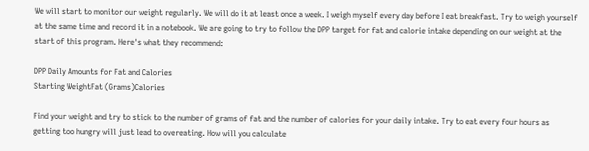We will start to monitor our weight regularly. We will do it at least once a week. I weigh myself every day before I eat breakfast. Try to weigh yourself at the same time and record it in a notebook. We are going to try to follow the DPP target for fat and calorie intake depending on our weight at the start of this program. Here's what they recommend:

DPP Daily Amounts for Fat and Calories
Starting WeightFat (Grams)Calories

Find your weight and try to stick to the number of grams of fat and the number of calories for your daily intake. Try to eat every four hours as getting too hungry will just lead to overeating. How will you calculate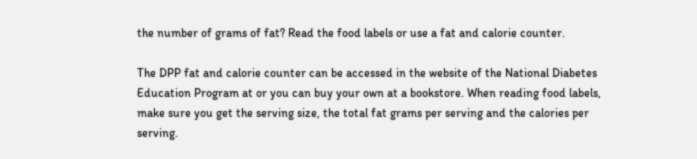the number of grams of fat? Read the food labels or use a fat and calorie counter.

The DPP fat and calorie counter can be accessed in the website of the National Diabetes Education Program at or you can buy your own at a bookstore. When reading food labels, make sure you get the serving size, the total fat grams per serving and the calories per serving.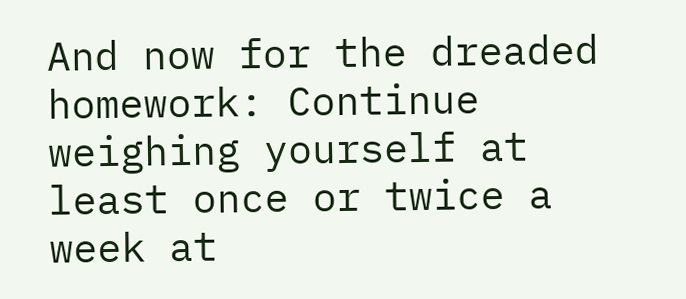And now for the dreaded homework: Continue weighing yourself at least once or twice a week at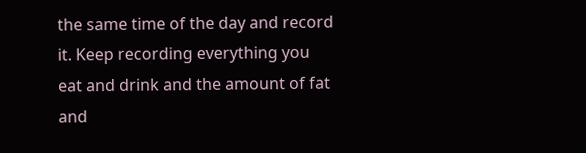the same time of the day and record it. Keep recording everything you eat and drink and the amount of fat and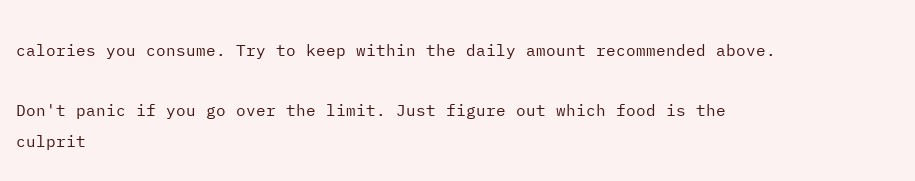calories you consume. Try to keep within the daily amount recommended above.

Don't panic if you go over the limit. Just figure out which food is the culprit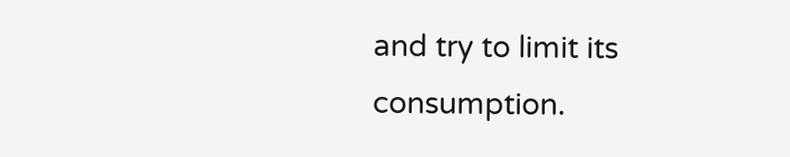and try to limit its consumption.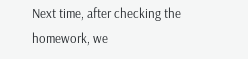Next time, after checking the homework, we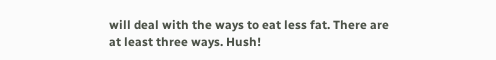will deal with the ways to eat less fat. There are at least three ways. Hush!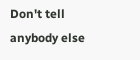Don't tell anybody else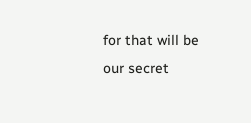for that will be our secret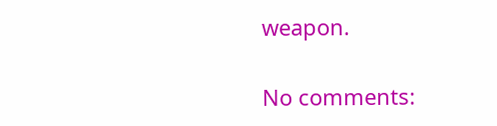weapon.

No comments: